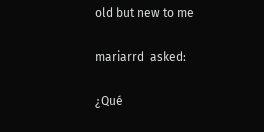old but new to me

mariarrd  asked:

¿Qué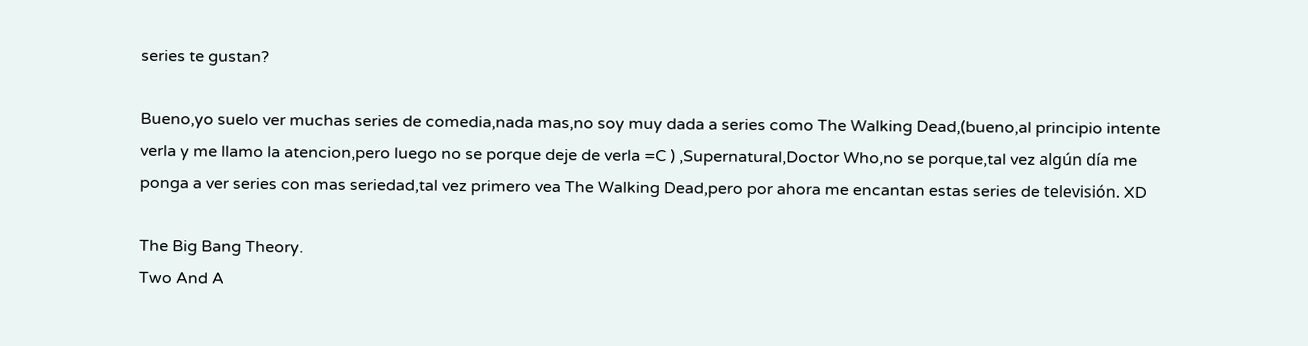series te gustan?

Bueno,yo suelo ver muchas series de comedia,nada mas,no soy muy dada a series como The Walking Dead,(bueno,al principio intente verla y me llamo la atencion,pero luego no se porque deje de verla =C ) ,Supernatural,Doctor Who,no se porque,tal vez algún día me ponga a ver series con mas seriedad,tal vez primero vea The Walking Dead,pero por ahora me encantan estas series de televisión. XD

The Big Bang Theory.
Two And A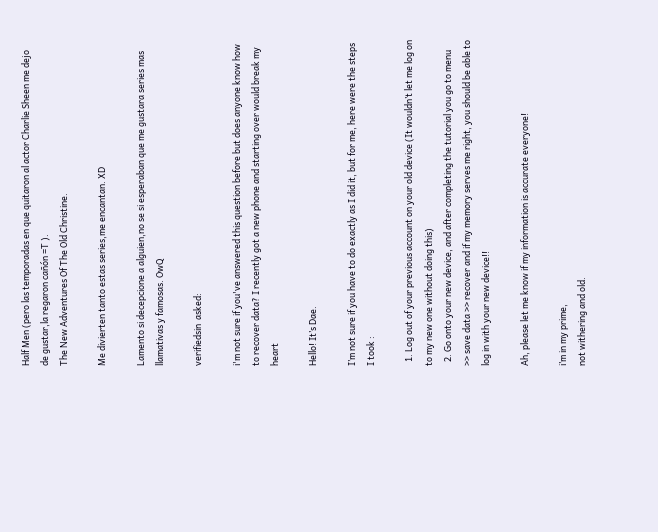Half Men (pero las temporadas en que quitaron al actor Charlie Sheen me dejo de gustar,la regaron cañón =T ).
The New Adventures Of The Old Christine.

Me divierten tanto estas series,me encantan. XD

Lamento si decepcione a alguien,no se si esperaban que me gustara series mas llamativas y famosas. OwQ

verifiedsin  asked:

i'm not sure if you've answered this question before but does anyone know how to recover data? I recently got a new phone and starting over would break my heart

Hello! It’s Dae.

I’m not sure if you have to do exactly as I did it, but for me, here were the steps I took :

  1. Log out of your previous account on your old device (It wouldn’t let me log on to my new one without doing this)
  2. Go onto your new device, and after completing the tutorial you go to menu >> save data >> recover and if my memory serves me right, you should be able to log in with your new device!!

Ah, please let me know if my information is accurate everyone!

i’m in my prime,
not withering and old.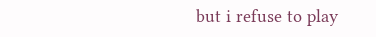but i refuse to play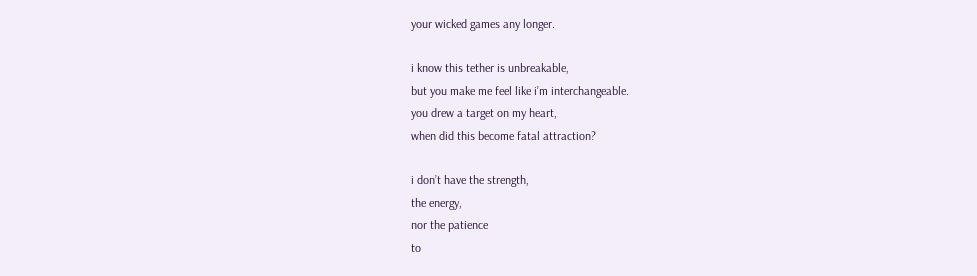your wicked games any longer.

i know this tether is unbreakable,
but you make me feel like i’m interchangeable.
you drew a target on my heart,
when did this become fatal attraction?

i don’t have the strength,
the energy,
nor the patience
to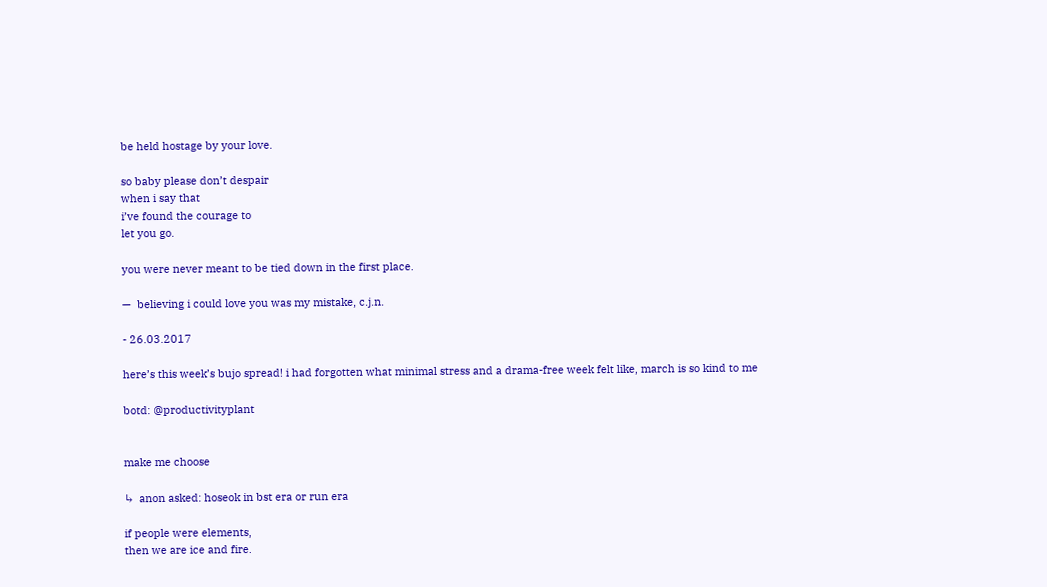be held hostage by your love.

so baby please don’t despair
when i say that
i’ve found the courage to
let you go.

you were never meant to be tied down in the first place.

—  believing i could love you was my mistake, c.j.n.

- 26.03.2017

here’s this week’s bujo spread! i had forgotten what minimal stress and a drama-free week felt like, march is so kind to me

botd: @productivityplant


make me choose

↳  anon asked: hoseok in bst era or run era

if people were elements,
then we are ice and fire.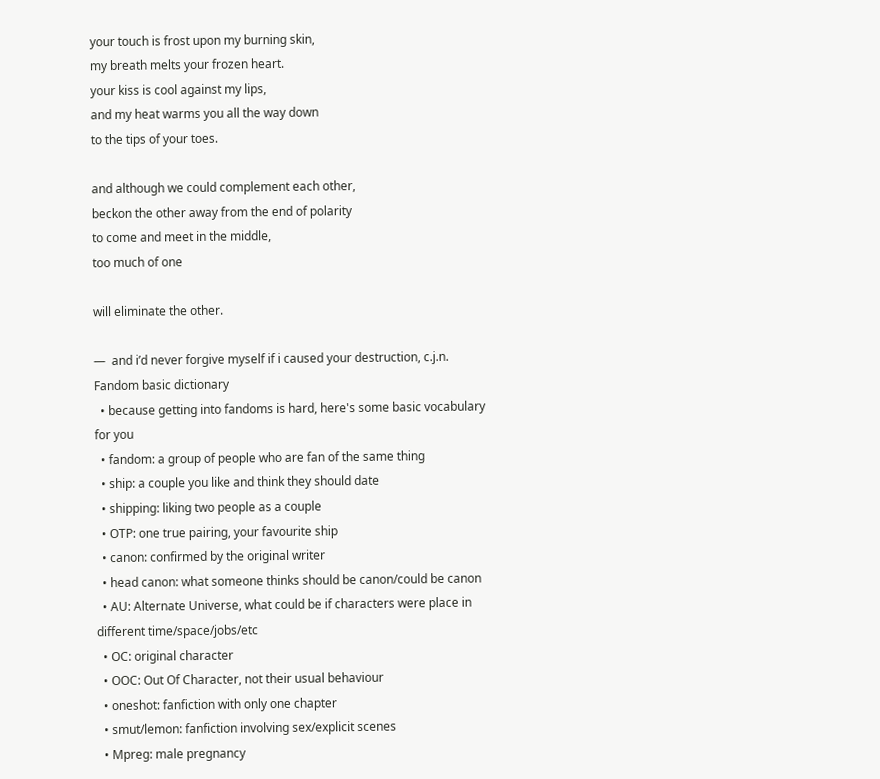your touch is frost upon my burning skin,
my breath melts your frozen heart.
your kiss is cool against my lips,
and my heat warms you all the way down
to the tips of your toes.

and although we could complement each other,
beckon the other away from the end of polarity
to come and meet in the middle,
too much of one

will eliminate the other.

—  and i’d never forgive myself if i caused your destruction, c.j.n.
Fandom basic dictionary
  • because getting into fandoms is hard, here's some basic vocabulary for you
  • fandom: a group of people who are fan of the same thing
  • ship: a couple you like and think they should date
  • shipping: liking two people as a couple
  • OTP: one true pairing, your favourite ship
  • canon: confirmed by the original writer
  • head canon: what someone thinks should be canon/could be canon
  • AU: Alternate Universe, what could be if characters were place in different time/space/jobs/etc
  • OC: original character
  • OOC: Out Of Character, not their usual behaviour
  • oneshot: fanfiction with only one chapter
  • smut/lemon: fanfiction involving sex/explicit scenes
  • Mpreg: male pregnancy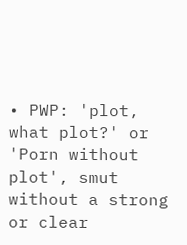• PWP: 'plot, what plot?' or 'Porn without plot', smut without a strong or clear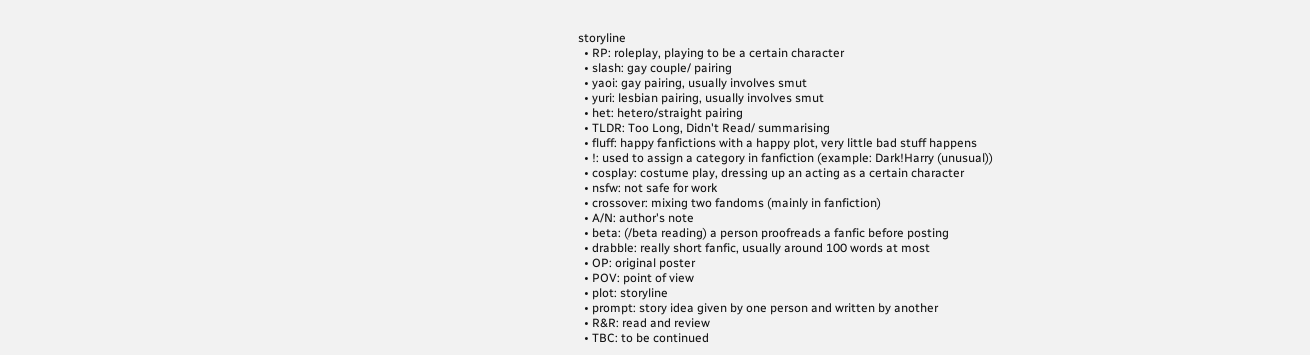storyline
  • RP: roleplay, playing to be a certain character
  • slash: gay couple/ pairing
  • yaoi: gay pairing, usually involves smut
  • yuri: lesbian pairing, usually involves smut
  • het: hetero/straight pairing
  • TLDR: Too Long, Didn't Read/ summarising
  • fluff: happy fanfictions with a happy plot, very little bad stuff happens
  • !: used to assign a category in fanfiction (example: Dark!Harry (unusual))
  • cosplay: costume play, dressing up an acting as a certain character
  • nsfw: not safe for work
  • crossover: mixing two fandoms (mainly in fanfiction)
  • A/N: author's note
  • beta: (/beta reading) a person proofreads a fanfic before posting
  • drabble: really short fanfic, usually around 100 words at most
  • OP: original poster
  • POV: point of view
  • plot: storyline
  • prompt: story idea given by one person and written by another
  • R&R: read and review
  • TBC: to be continued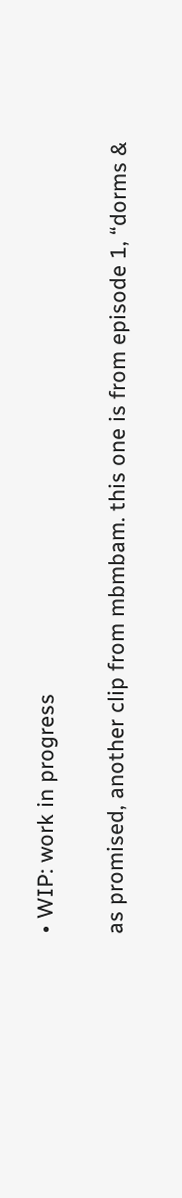• WIP: work in progress

as promised, another clip from mbmbam. this one is from episode 1, “dorms &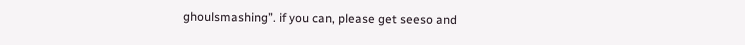ghoulsmashing”. if you can, please get seeso and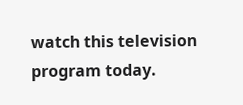watch this television program today.